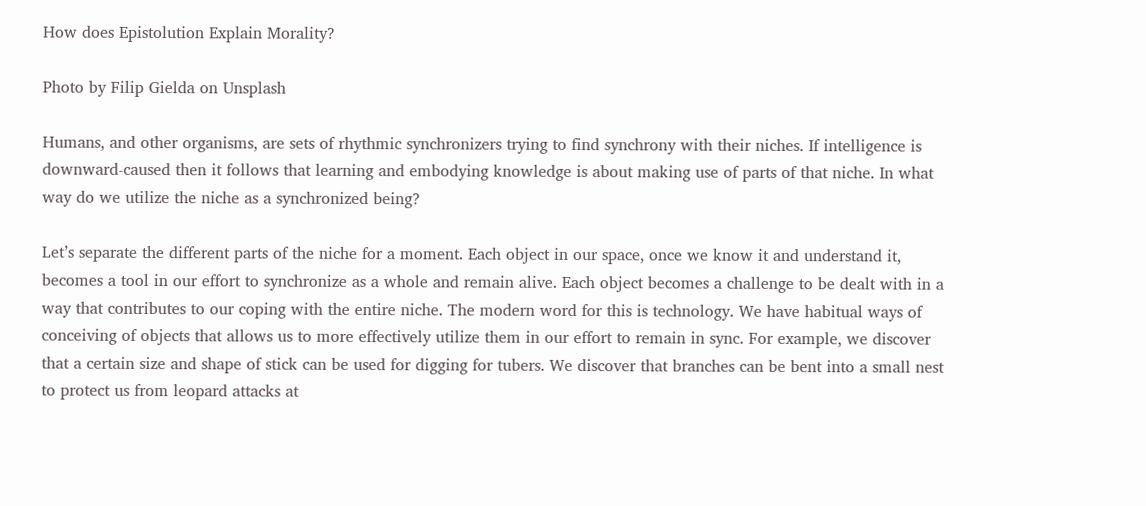How does Epistolution Explain Morality?

Photo by Filip Gielda on Unsplash

Humans, and other organisms, are sets of rhythmic synchronizers trying to find synchrony with their niches. If intelligence is downward-caused then it follows that learning and embodying knowledge is about making use of parts of that niche. In what way do we utilize the niche as a synchronized being?

Let’s separate the different parts of the niche for a moment. Each object in our space, once we know it and understand it, becomes a tool in our effort to synchronize as a whole and remain alive. Each object becomes a challenge to be dealt with in a way that contributes to our coping with the entire niche. The modern word for this is technology. We have habitual ways of conceiving of objects that allows us to more effectively utilize them in our effort to remain in sync. For example, we discover that a certain size and shape of stick can be used for digging for tubers. We discover that branches can be bent into a small nest to protect us from leopard attacks at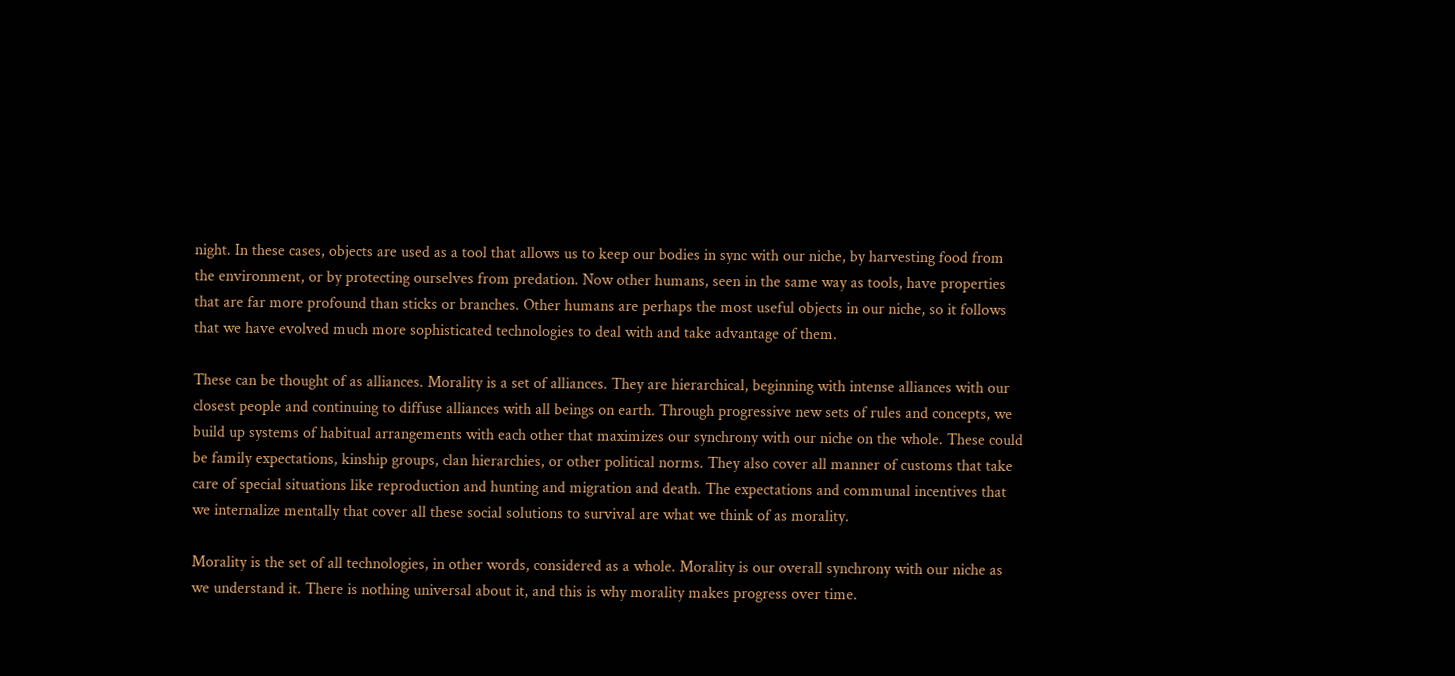night. In these cases, objects are used as a tool that allows us to keep our bodies in sync with our niche, by harvesting food from the environment, or by protecting ourselves from predation. Now other humans, seen in the same way as tools, have properties that are far more profound than sticks or branches. Other humans are perhaps the most useful objects in our niche, so it follows that we have evolved much more sophisticated technologies to deal with and take advantage of them.

These can be thought of as alliances. Morality is a set of alliances. They are hierarchical, beginning with intense alliances with our closest people and continuing to diffuse alliances with all beings on earth. Through progressive new sets of rules and concepts, we build up systems of habitual arrangements with each other that maximizes our synchrony with our niche on the whole. These could be family expectations, kinship groups, clan hierarchies, or other political norms. They also cover all manner of customs that take care of special situations like reproduction and hunting and migration and death. The expectations and communal incentives that we internalize mentally that cover all these social solutions to survival are what we think of as morality.

Morality is the set of all technologies, in other words, considered as a whole. Morality is our overall synchrony with our niche as we understand it. There is nothing universal about it, and this is why morality makes progress over time.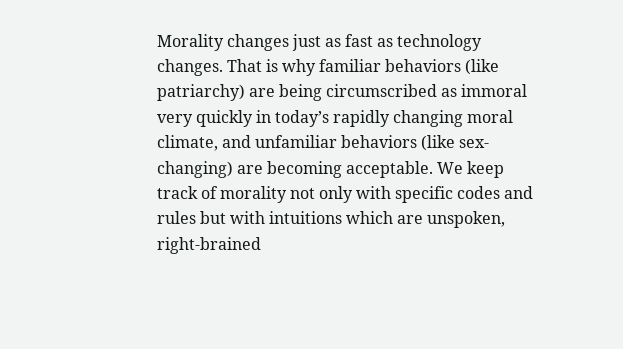Morality changes just as fast as technology changes. That is why familiar behaviors (like patriarchy) are being circumscribed as immoral very quickly in today’s rapidly changing moral climate, and unfamiliar behaviors (like sex-changing) are becoming acceptable. We keep track of morality not only with specific codes and rules but with intuitions which are unspoken, right-brained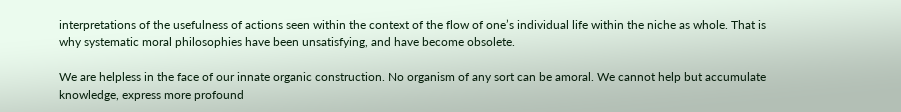interpretations of the usefulness of actions seen within the context of the flow of one’s individual life within the niche as whole. That is why systematic moral philosophies have been unsatisfying, and have become obsolete.

We are helpless in the face of our innate organic construction. No organism of any sort can be amoral. We cannot help but accumulate knowledge, express more profound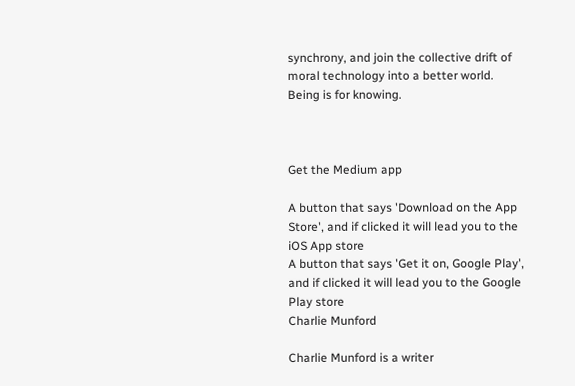synchrony, and join the collective drift of moral technology into a better world. Being is for knowing.



Get the Medium app

A button that says 'Download on the App Store', and if clicked it will lead you to the iOS App store
A button that says 'Get it on, Google Play', and if clicked it will lead you to the Google Play store
Charlie Munford

Charlie Munford is a writer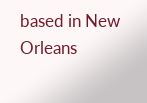based in New Orleans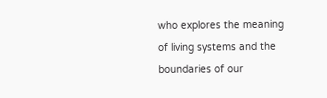who explores the meaning of living systems and the boundaries of our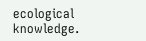ecological knowledge.